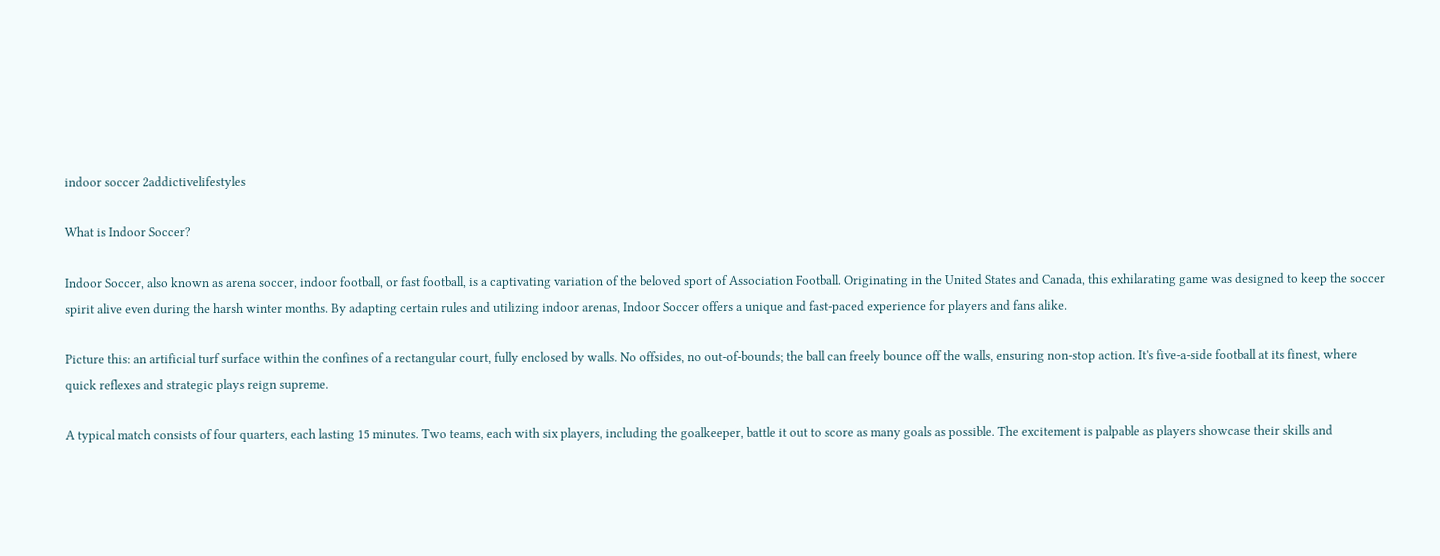indoor soccer 2addictivelifestyles

What is Indoor Soccer?

Indoor Soccer, also known as arena soccer, indoor football, or fast football, is a captivating variation of the beloved sport of Association Football. Originating in the United States and Canada, this exhilarating game was designed to keep the soccer spirit alive even during the harsh winter months. By adapting certain rules and utilizing indoor arenas, Indoor Soccer offers a unique and fast-paced experience for players and fans alike.

Picture this: an artificial turf surface within the confines of a rectangular court, fully enclosed by walls. No offsides, no out-of-bounds; the ball can freely bounce off the walls, ensuring non-stop action. It's five-a-side football at its finest, where quick reflexes and strategic plays reign supreme.

A typical match consists of four quarters, each lasting 15 minutes. Two teams, each with six players, including the goalkeeper, battle it out to score as many goals as possible. The excitement is palpable as players showcase their skills and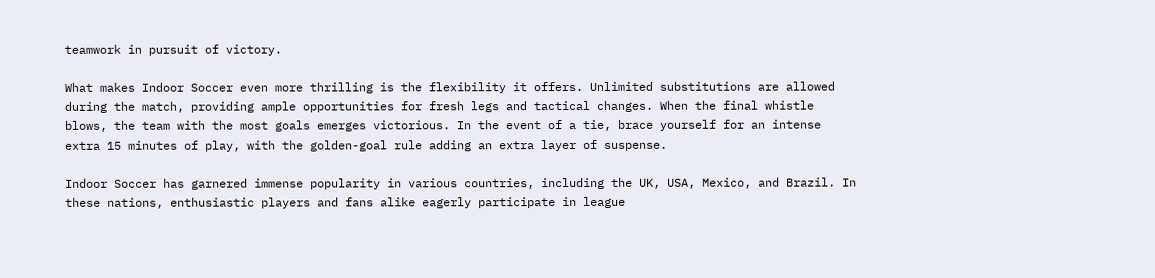teamwork in pursuit of victory.

What makes Indoor Soccer even more thrilling is the flexibility it offers. Unlimited substitutions are allowed during the match, providing ample opportunities for fresh legs and tactical changes. When the final whistle blows, the team with the most goals emerges victorious. In the event of a tie, brace yourself for an intense extra 15 minutes of play, with the golden-goal rule adding an extra layer of suspense.

Indoor Soccer has garnered immense popularity in various countries, including the UK, USA, Mexico, and Brazil. In these nations, enthusiastic players and fans alike eagerly participate in league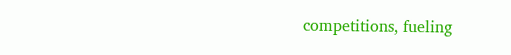competitions, fueling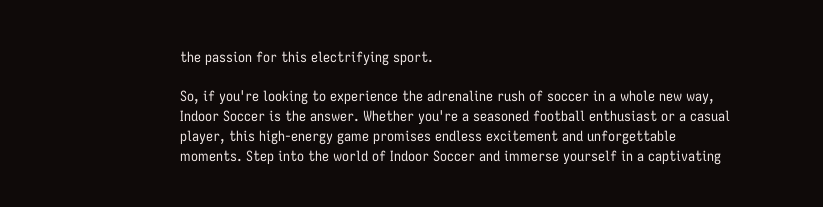the passion for this electrifying sport.

So, if you're looking to experience the adrenaline rush of soccer in a whole new way, Indoor Soccer is the answer. Whether you're a seasoned football enthusiast or a casual player, this high-energy game promises endless excitement and unforgettable moments. Step into the world of Indoor Soccer and immerse yourself in a captivating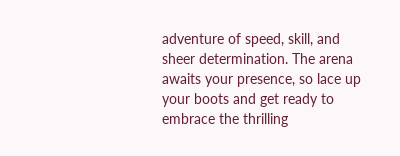adventure of speed, skill, and sheer determination. The arena awaits your presence, so lace up your boots and get ready to embrace the thrilling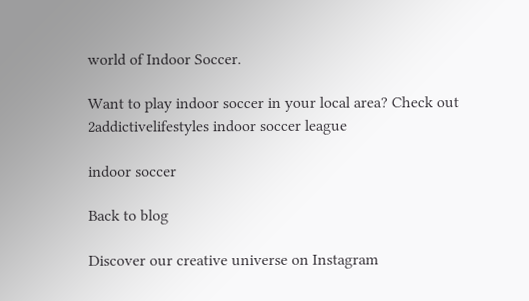world of Indoor Soccer.

Want to play indoor soccer in your local area? Check out 2addictivelifestyles indoor soccer league

indoor soccer

Back to blog

Discover our creative universe on Instagram